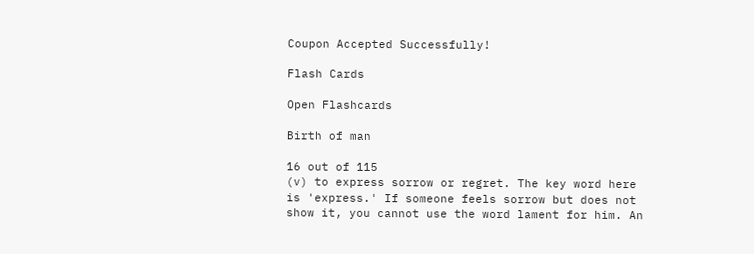Coupon Accepted Successfully!

Flash Cards

Open Flashcards

Birth of man

16 out of 115
(v) to express sorrow or regret. The key word here is 'express.' If someone feels sorrow but does not show it, you cannot use the word lament for him. An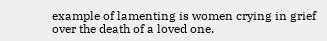example of lamenting is women crying in grief over the death of a loved one.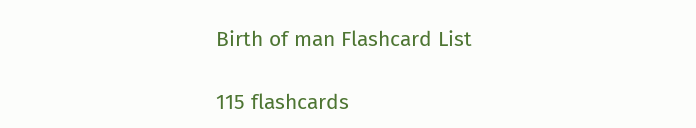Birth of man Flashcard List

115 flashcards